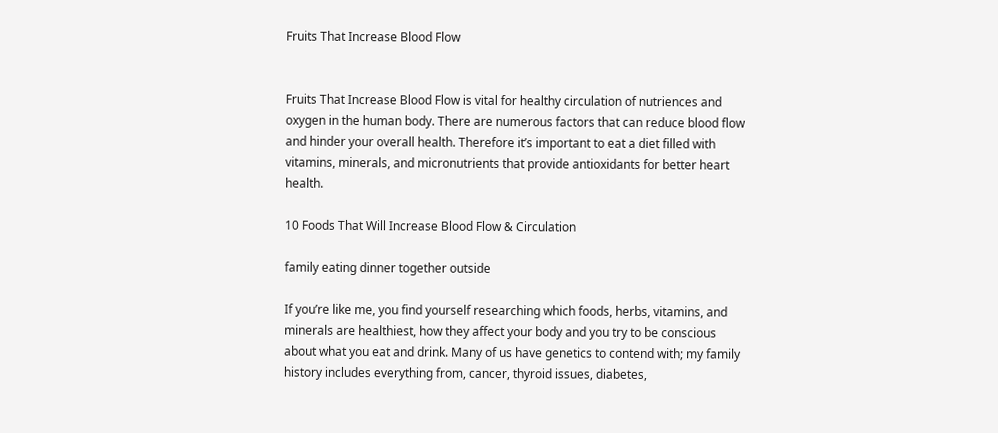Fruits That Increase Blood Flow


Fruits That Increase Blood Flow is vital for healthy circulation of nutriences and oxygen in the human body. There are numerous factors that can reduce blood flow and hinder your overall health. Therefore it’s important to eat a diet filled with vitamins, minerals, and micronutrients that provide antioxidants for better heart health.

10 Foods That Will Increase Blood Flow & Circulation

family eating dinner together outside

If you’re like me, you find yourself researching which foods, herbs, vitamins, and minerals are healthiest, how they affect your body and you try to be conscious about what you eat and drink. Many of us have genetics to contend with; my family history includes everything from, cancer, thyroid issues, diabetes,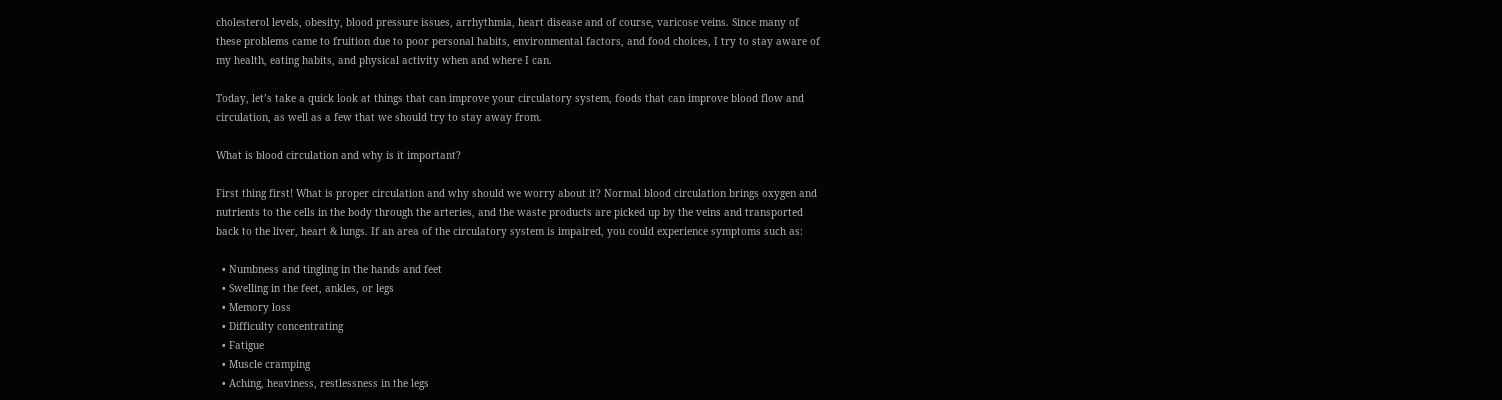cholesterol levels, obesity, blood pressure issues, arrhythmia, heart disease and of course, varicose veins. Since many of these problems came to fruition due to poor personal habits, environmental factors, and food choices, I try to stay aware of my health, eating habits, and physical activity when and where I can.

Today, let’s take a quick look at things that can improve your circulatory system, foods that can improve blood flow and circulation, as well as a few that we should try to stay away from.

What is blood circulation and why is it important?

First thing first! What is proper circulation and why should we worry about it? Normal blood circulation brings oxygen and nutrients to the cells in the body through the arteries, and the waste products are picked up by the veins and transported back to the liver, heart & lungs. If an area of the circulatory system is impaired, you could experience symptoms such as:

  • Numbness and tingling in the hands and feet
  • Swelling in the feet, ankles, or legs
  • Memory loss
  • Difficulty concentrating
  • Fatigue
  • Muscle cramping
  • Aching, heaviness, restlessness in the legs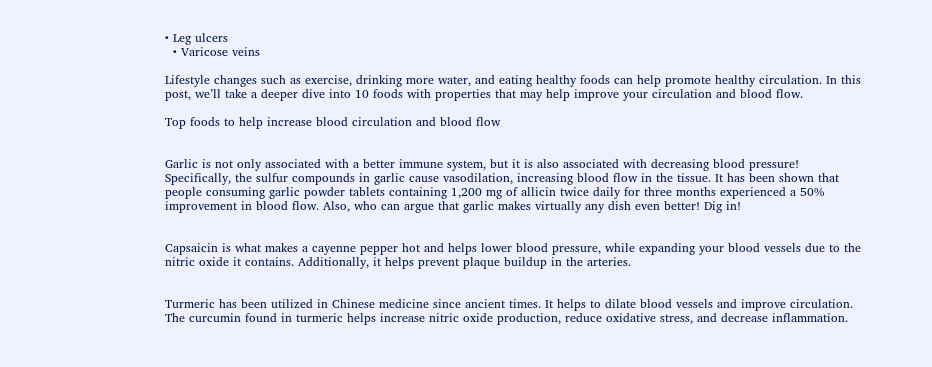• Leg ulcers
  • Varicose veins

Lifestyle changes such as exercise, drinking more water, and eating healthy foods can help promote healthy circulation. In this post, we’ll take a deeper dive into 10 foods with properties that may help improve your circulation and blood flow.

Top foods to help increase blood circulation and blood flow


Garlic is not only associated with a better immune system, but it is also associated with decreasing blood pressure! Specifically, the sulfur compounds in garlic cause vasodilation, increasing blood flow in the tissue. It has been shown that people consuming garlic powder tablets containing 1,200 mg of allicin twice daily for three months experienced a 50% improvement in blood flow. Also, who can argue that garlic makes virtually any dish even better! Dig in!


Capsaicin is what makes a cayenne pepper hot and helps lower blood pressure, while expanding your blood vessels due to the nitric oxide it contains. Additionally, it helps prevent plaque buildup in the arteries.


Turmeric has been utilized in Chinese medicine since ancient times. It helps to dilate blood vessels and improve circulation. The curcumin found in turmeric helps increase nitric oxide production, reduce oxidative stress, and decrease inflammation.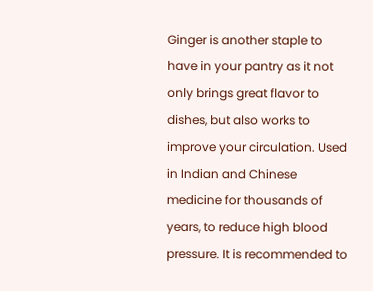Ginger is another staple to have in your pantry as it not only brings great flavor to dishes, but also works to improve your circulation. Used in Indian and Chinese medicine for thousands of years, to reduce high blood pressure. It is recommended to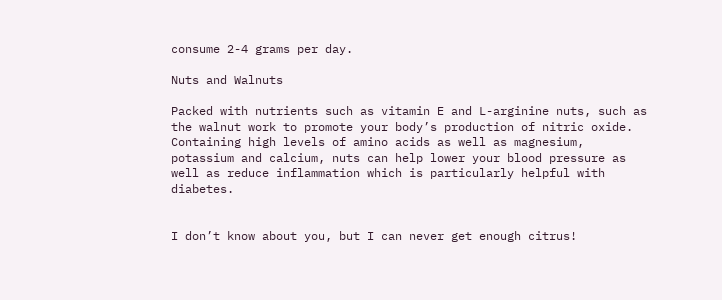consume 2-4 grams per day.

Nuts and Walnuts

Packed with nutrients such as vitamin E and L-arginine nuts, such as the walnut work to promote your body’s production of nitric oxide. Containing high levels of amino acids as well as magnesium, potassium and calcium, nuts can help lower your blood pressure as well as reduce inflammation which is particularly helpful with diabetes.


I don’t know about you, but I can never get enough citrus!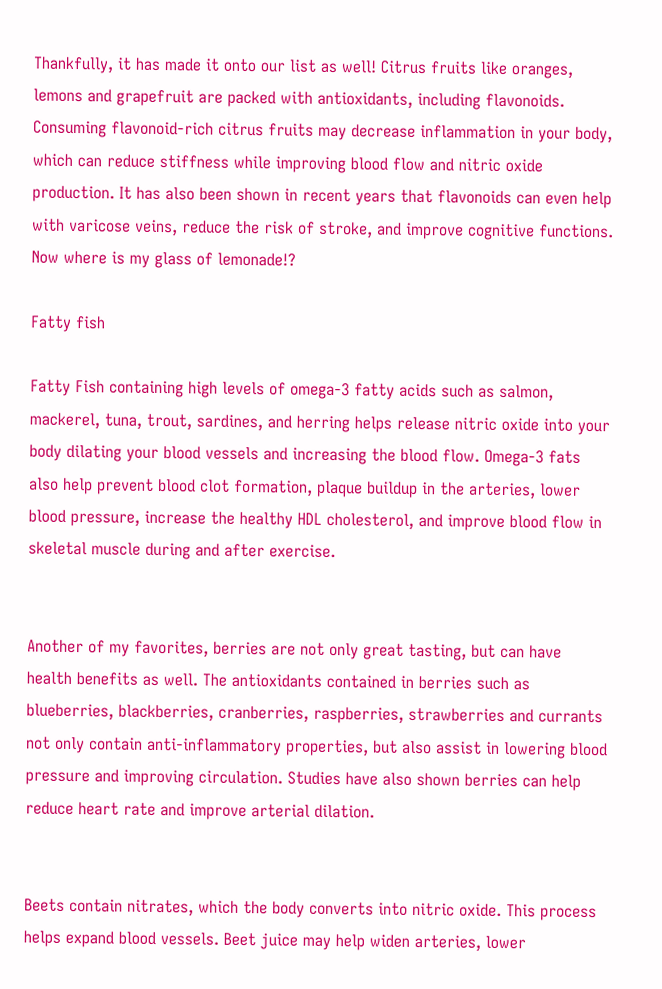Thankfully, it has made it onto our list as well! Citrus fruits like oranges, lemons and grapefruit are packed with antioxidants, including flavonoids. Consuming flavonoid-rich citrus fruits may decrease inflammation in your body, which can reduce stiffness while improving blood flow and nitric oxide production. It has also been shown in recent years that flavonoids can even help with varicose veins, reduce the risk of stroke, and improve cognitive functions. Now where is my glass of lemonade!?

Fatty fish

Fatty Fish containing high levels of omega-3 fatty acids such as salmon, mackerel, tuna, trout, sardines, and herring helps release nitric oxide into your body dilating your blood vessels and increasing the blood flow. Omega-3 fats also help prevent blood clot formation, plaque buildup in the arteries, lower blood pressure, increase the healthy HDL cholesterol, and improve blood flow in skeletal muscle during and after exercise.


Another of my favorites, berries are not only great tasting, but can have health benefits as well. The antioxidants contained in berries such as blueberries, blackberries, cranberries, raspberries, strawberries and currants not only contain anti-inflammatory properties, but also assist in lowering blood pressure and improving circulation. Studies have also shown berries can help reduce heart rate and improve arterial dilation.


Beets contain nitrates, which the body converts into nitric oxide. This process helps expand blood vessels. Beet juice may help widen arteries, lower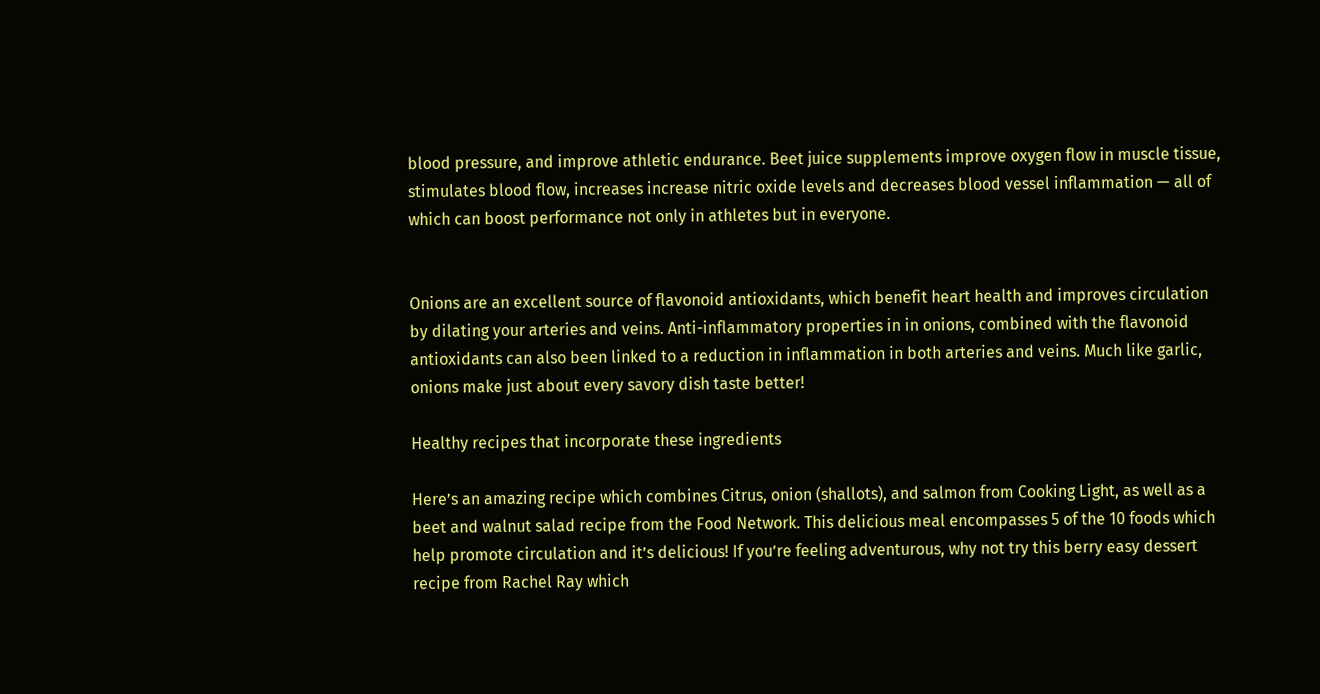blood pressure, and improve athletic endurance. Beet juice supplements improve oxygen flow in muscle tissue, stimulates blood flow, increases increase nitric oxide levels and decreases blood vessel inflammation — all of which can boost performance not only in athletes but in everyone.


Onions are an excellent source of flavonoid antioxidants, which benefit heart health and improves circulation by dilating your arteries and veins. Anti-inflammatory properties in in onions, combined with the flavonoid antioxidants can also been linked to a reduction in inflammation in both arteries and veins. Much like garlic, onions make just about every savory dish taste better!

Healthy recipes that incorporate these ingredients

Here’s an amazing recipe which combines Citrus, onion (shallots), and salmon from Cooking Light, as well as a beet and walnut salad recipe from the Food Network. This delicious meal encompasses 5 of the 10 foods which help promote circulation and it’s delicious! If you’re feeling adventurous, why not try this berry easy dessert recipe from Rachel Ray which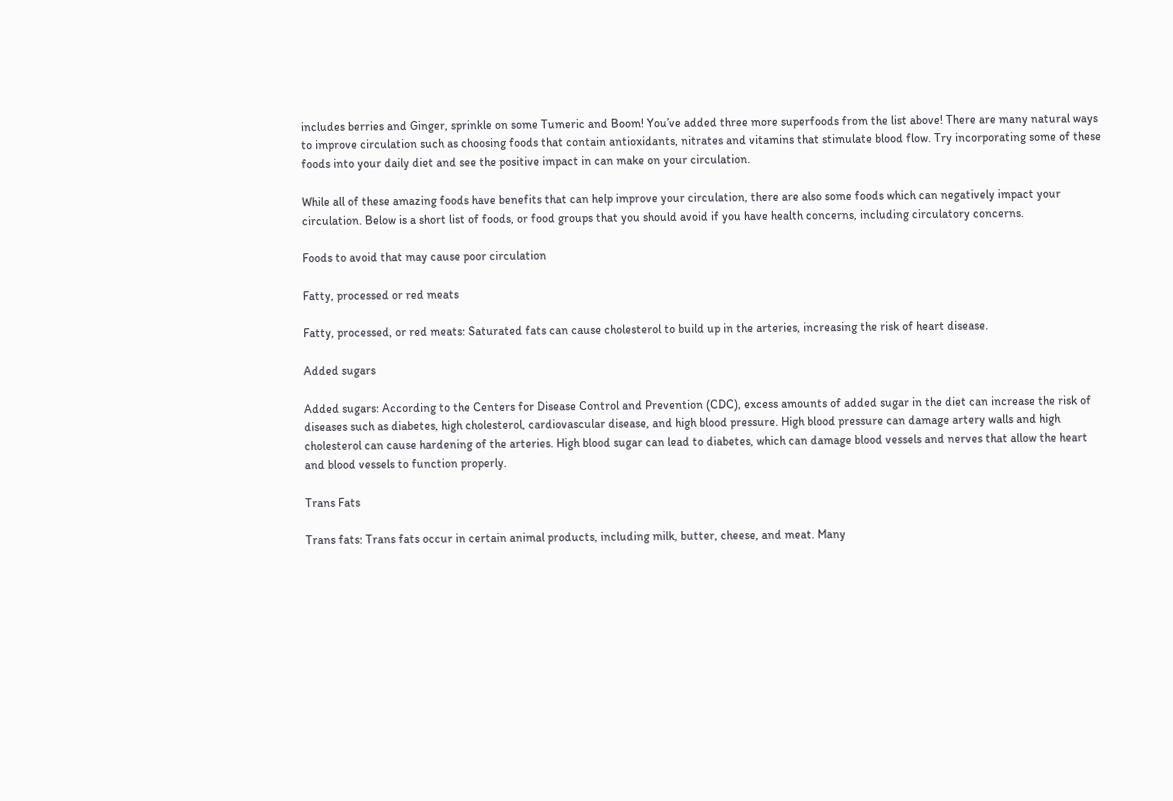includes berries and Ginger, sprinkle on some Tumeric and Boom! You’ve added three more superfoods from the list above! There are many natural ways to improve circulation such as choosing foods that contain antioxidants, nitrates and vitamins that stimulate blood flow. Try incorporating some of these foods into your daily diet and see the positive impact in can make on your circulation.

While all of these amazing foods have benefits that can help improve your circulation, there are also some foods which can negatively impact your circulation. Below is a short list of foods, or food groups that you should avoid if you have health concerns, including circulatory concerns.

Foods to avoid that may cause poor circulation

Fatty, processed or red meats

Fatty, processed, or red meats: Saturated fats can cause cholesterol to build up in the arteries, increasing the risk of heart disease.

Added sugars

Added sugars: According to the Centers for Disease Control and Prevention (CDC), excess amounts of added sugar in the diet can increase the risk of diseases such as diabetes, high cholesterol, cardiovascular disease, and high blood pressure. High blood pressure can damage artery walls and high cholesterol can cause hardening of the arteries. High blood sugar can lead to diabetes, which can damage blood vessels and nerves that allow the heart and blood vessels to function properly.

Trans Fats

Trans fats: Trans fats occur in certain animal products, including milk, butter, cheese, and meat. Many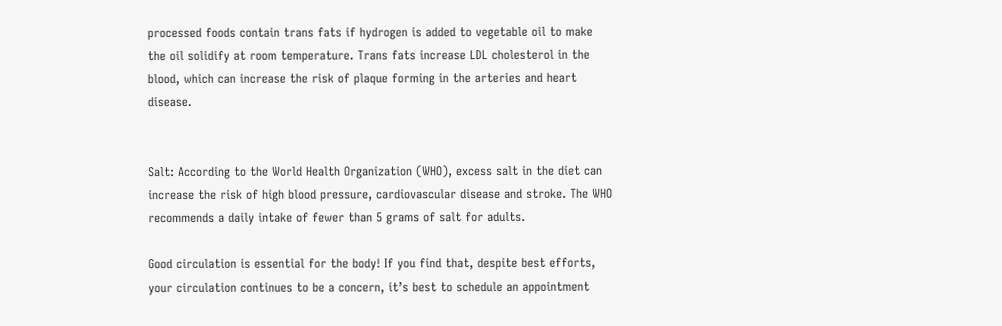processed foods contain trans fats if hydrogen is added to vegetable oil to make the oil solidify at room temperature. Trans fats increase LDL cholesterol in the blood, which can increase the risk of plaque forming in the arteries and heart disease.


Salt: According to the World Health Organization (WHO), excess salt in the diet can increase the risk of high blood pressure, cardiovascular disease and stroke. The WHO recommends a daily intake of fewer than 5 grams of salt for adults.

Good circulation is essential for the body! If you find that, despite best efforts, your circulation continues to be a concern, it’s best to schedule an appointment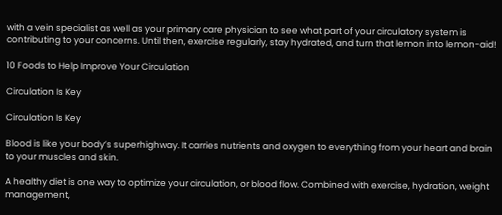with a vein specialist as well as your primary care physician to see what part of your circulatory system is contributing to your concerns. Until then, exercise regularly, stay hydrated, and turn that lemon into lemon-aid!

10 Foods to Help Improve Your Circulation

Circulation Is Key

Circulation Is Key

Blood is like your body’s superhighway. It carries nutrients and oxygen to everything from your heart and brain to your muscles and skin.

A healthy diet is one way to optimize your circulation, or blood flow. Combined with exercise, hydration, weight management,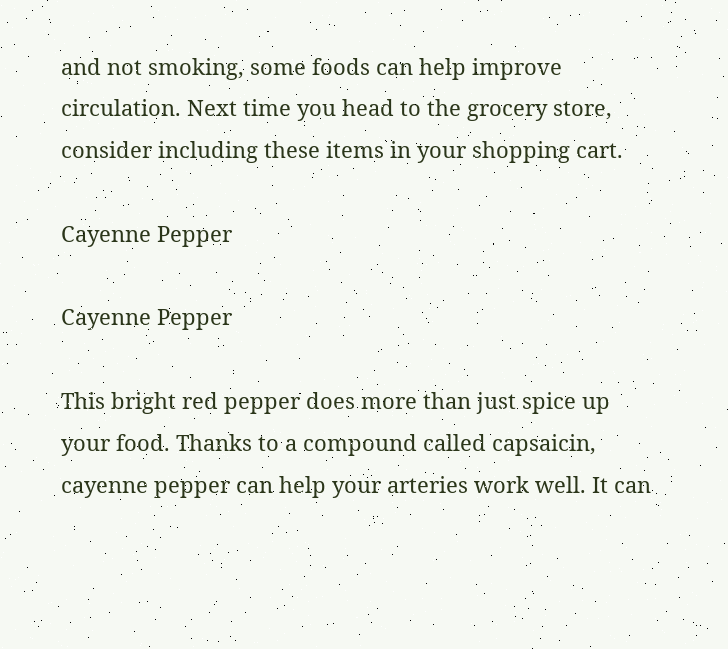and not smoking, some foods can help improve circulation. Next time you head to the grocery store, consider including these items in your shopping cart.

Cayenne Pepper

Cayenne Pepper

This bright red pepper does more than just spice up your food. Thanks to a compound called capsaicin, cayenne pepper can help your arteries work well. It can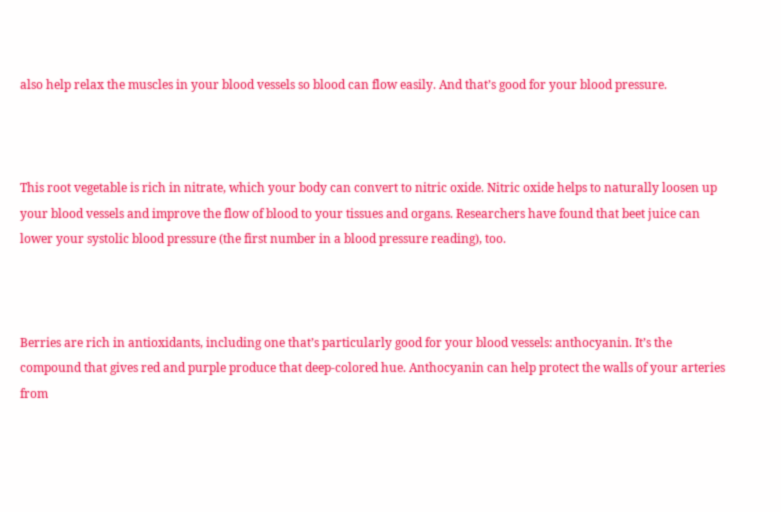also help relax the muscles in your blood vessels so blood can flow easily. And that’s good for your blood pressure.



This root vegetable is rich in nitrate, which your body can convert to nitric oxide. Nitric oxide helps to naturally loosen up your blood vessels and improve the flow of blood to your tissues and organs. Researchers have found that beet juice can lower your systolic blood pressure (the first number in a blood pressure reading), too.



Berries are rich in antioxidants, including one that’s particularly good for your blood vessels: anthocyanin. It’s the compound that gives red and purple produce that deep-colored hue. Anthocyanin can help protect the walls of your arteries from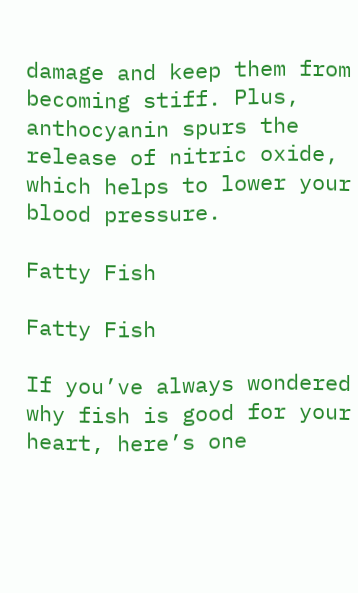damage and keep them from becoming stiff. Plus, anthocyanin spurs the release of nitric oxide, which helps to lower your blood pressure.

Fatty Fish

Fatty Fish

If you’ve always wondered why fish is good for your heart, here’s one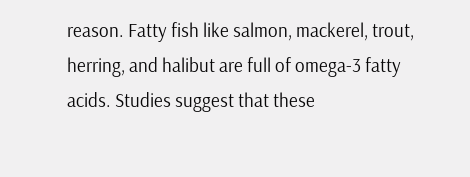reason. Fatty fish like salmon, mackerel, trout, herring, and halibut are full of omega-3 fatty acids. Studies suggest that these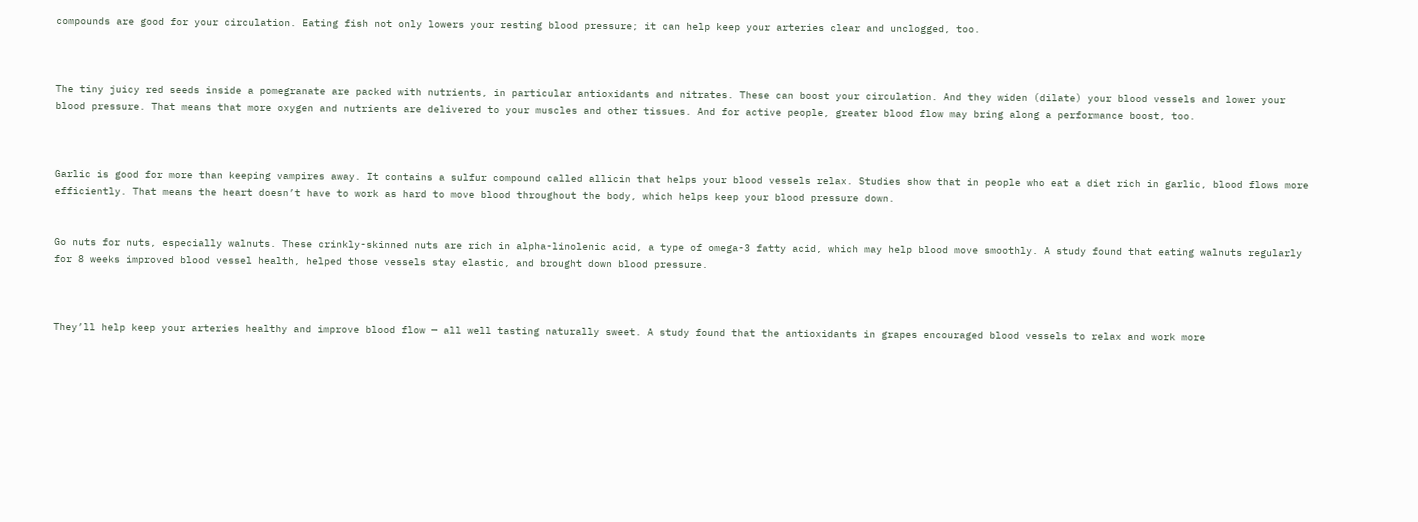compounds are good for your circulation. Eating fish not only lowers your resting blood pressure; it can help keep your arteries clear and unclogged, too.



The tiny juicy red seeds inside a pomegranate are packed with nutrients, in particular antioxidants and nitrates. These can boost your circulation. And they widen (dilate) your blood vessels and lower your blood pressure. That means that more oxygen and nutrients are delivered to your muscles and other tissues. And for active people, greater blood flow may bring along a performance boost, too.



Garlic is good for more than keeping vampires away. It contains a sulfur compound called allicin that helps your blood vessels relax. Studies show that in people who eat a diet rich in garlic, blood flows more efficiently. That means the heart doesn’t have to work as hard to move blood throughout the body, which helps keep your blood pressure down.


Go nuts for nuts, especially walnuts. These crinkly-skinned nuts are rich in alpha-linolenic acid, a type of omega-3 fatty acid, which may help blood move smoothly. A study found that eating walnuts regularly for 8 weeks improved blood vessel health, helped those vessels stay elastic, and brought down blood pressure.



They’ll help keep your arteries healthy and improve blood flow — all well tasting naturally sweet. A study found that the antioxidants in grapes encouraged blood vessels to relax and work more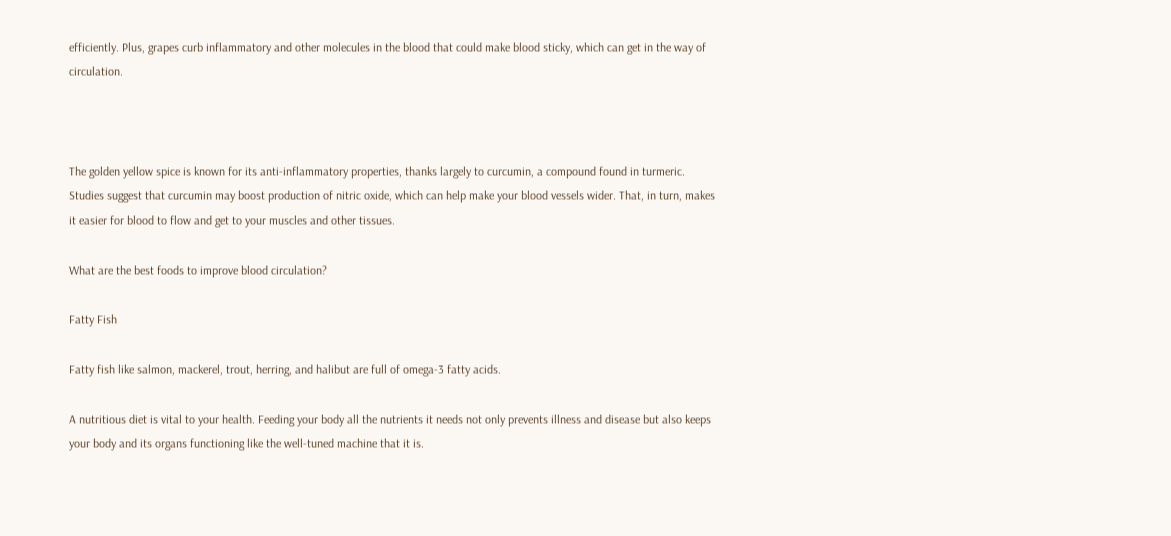efficiently. Plus, grapes curb inflammatory and other molecules in the blood that could make blood sticky, which can get in the way of circulation.



The golden yellow spice is known for its anti-inflammatory properties, thanks largely to curcumin, a compound found in turmeric. Studies suggest that curcumin may boost production of nitric oxide, which can help make your blood vessels wider. That, in turn, makes it easier for blood to flow and get to your muscles and other tissues.

What are the best foods to improve blood circulation?

Fatty Fish

Fatty fish like salmon, mackerel, trout, herring, and halibut are full of omega-3 fatty acids.

A nutritious diet is vital to your health. Feeding your body all the nutrients it needs not only prevents illness and disease but also keeps your body and its organs functioning like the well-tuned machine that it is.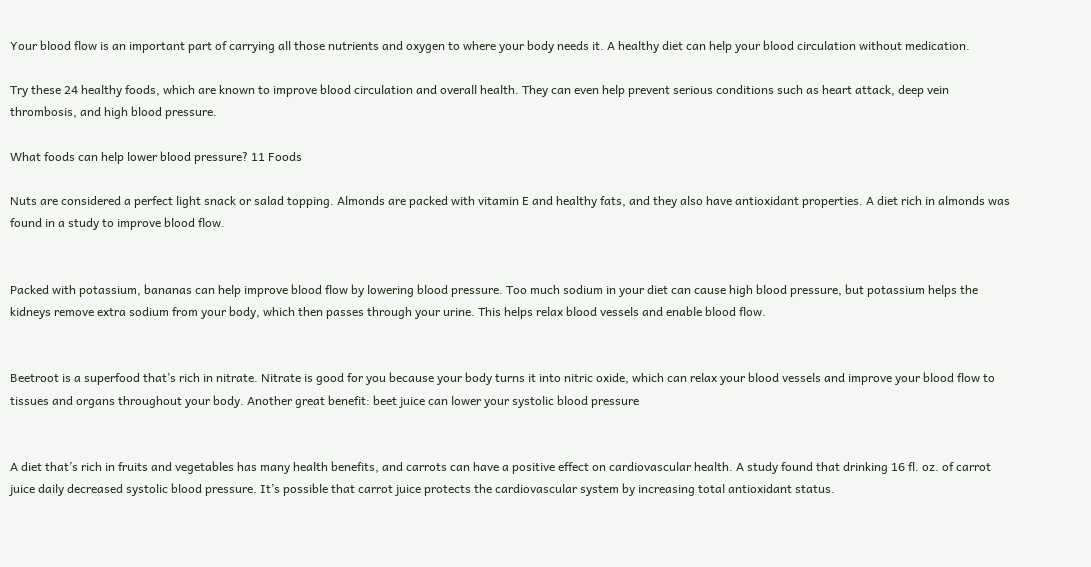Your blood flow is an important part of carrying all those nutrients and oxygen to where your body needs it. A healthy diet can help your blood circulation without medication.

Try these 24 healthy foods, which are known to improve blood circulation and overall health. They can even help prevent serious conditions such as heart attack, deep vein thrombosis, and high blood pressure.

What foods can help lower blood pressure? 11 Foods

Nuts are considered a perfect light snack or salad topping. Almonds are packed with vitamin E and healthy fats, and they also have antioxidant properties. A diet rich in almonds was found in a study to improve blood flow.


Packed with potassium, bananas can help improve blood flow by lowering blood pressure. Too much sodium in your diet can cause high blood pressure, but potassium helps the kidneys remove extra sodium from your body, which then passes through your urine. This helps relax blood vessels and enable blood flow.


Beetroot is a superfood that’s rich in nitrate. Nitrate is good for you because your body turns it into nitric oxide, which can relax your blood vessels and improve your blood flow to tissues and organs throughout your body. Another great benefit: beet juice can lower your systolic blood pressure


A diet that’s rich in fruits and vegetables has many health benefits, and carrots can have a positive effect on cardiovascular health. A study found that drinking 16 fl. oz. of carrot juice daily decreased systolic blood pressure. It’s possible that carrot juice protects the cardiovascular system by increasing total antioxidant status.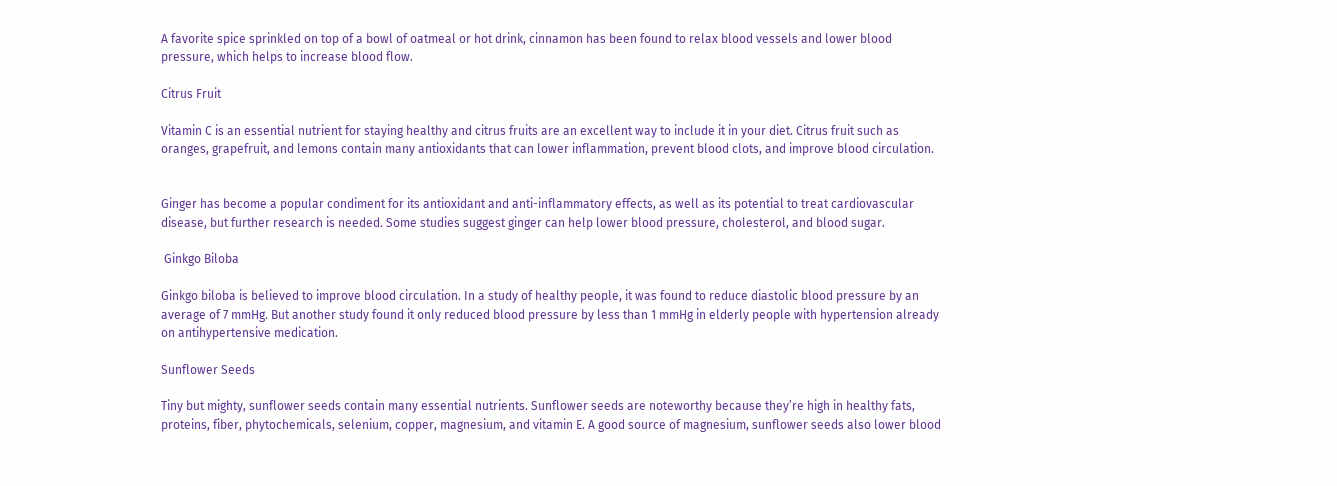A favorite spice sprinkled on top of a bowl of oatmeal or hot drink, cinnamon has been found to relax blood vessels and lower blood pressure, which helps to increase blood flow.

Citrus Fruit

Vitamin C is an essential nutrient for staying healthy and citrus fruits are an excellent way to include it in your diet. Citrus fruit such as oranges, grapefruit, and lemons contain many antioxidants that can lower inflammation, prevent blood clots, and improve blood circulation.


Ginger has become a popular condiment for its antioxidant and anti-inflammatory effects, as well as its potential to treat cardiovascular disease, but further research is needed. Some studies suggest ginger can help lower blood pressure, cholesterol, and blood sugar.

 Ginkgo Biloba

Ginkgo biloba is believed to improve blood circulation. In a study of healthy people, it was found to reduce diastolic blood pressure by an average of 7 mmHg. But another study found it only reduced blood pressure by less than 1 mmHg in elderly people with hypertension already on antihypertensive medication.

Sunflower Seeds

Tiny but mighty, sunflower seeds contain many essential nutrients. Sunflower seeds are noteworthy because they’re high in healthy fats, proteins, fiber, phytochemicals, selenium, copper, magnesium, and vitamin E. A good source of magnesium, sunflower seeds also lower blood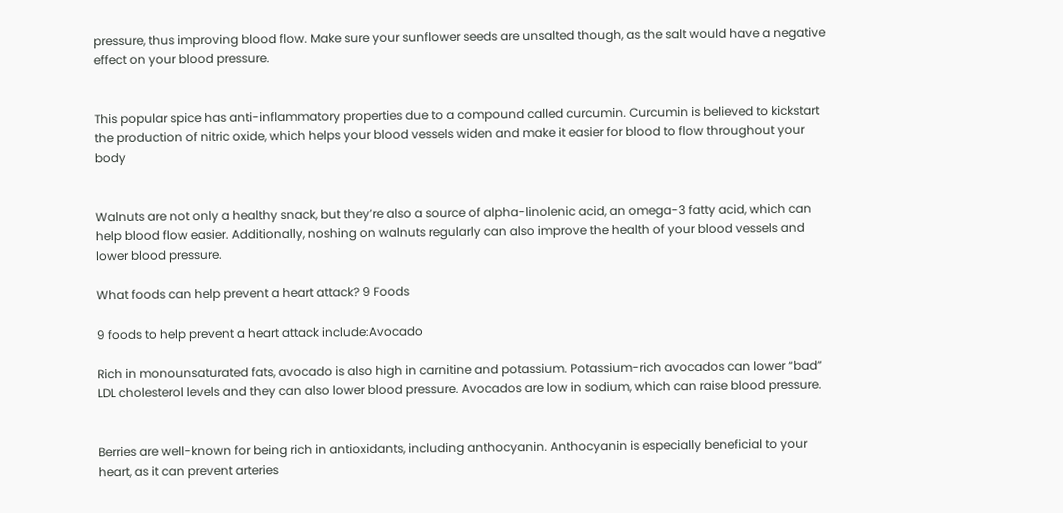pressure, thus improving blood flow. Make sure your sunflower seeds are unsalted though, as the salt would have a negative effect on your blood pressure.


This popular spice has anti-inflammatory properties due to a compound called curcumin. Curcumin is believed to kickstart the production of nitric oxide, which helps your blood vessels widen and make it easier for blood to flow throughout your body


Walnuts are not only a healthy snack, but they’re also a source of alpha-linolenic acid, an omega-3 fatty acid, which can help blood flow easier. Additionally, noshing on walnuts regularly can also improve the health of your blood vessels and lower blood pressure.

What foods can help prevent a heart attack? 9 Foods

9 foods to help prevent a heart attack include:Avocado

Rich in monounsaturated fats, avocado is also high in carnitine and potassium. Potassium-rich avocados can lower “bad” LDL cholesterol levels and they can also lower blood pressure. Avocados are low in sodium, which can raise blood pressure.


Berries are well-known for being rich in antioxidants, including anthocyanin. Anthocyanin is especially beneficial to your heart, as it can prevent arteries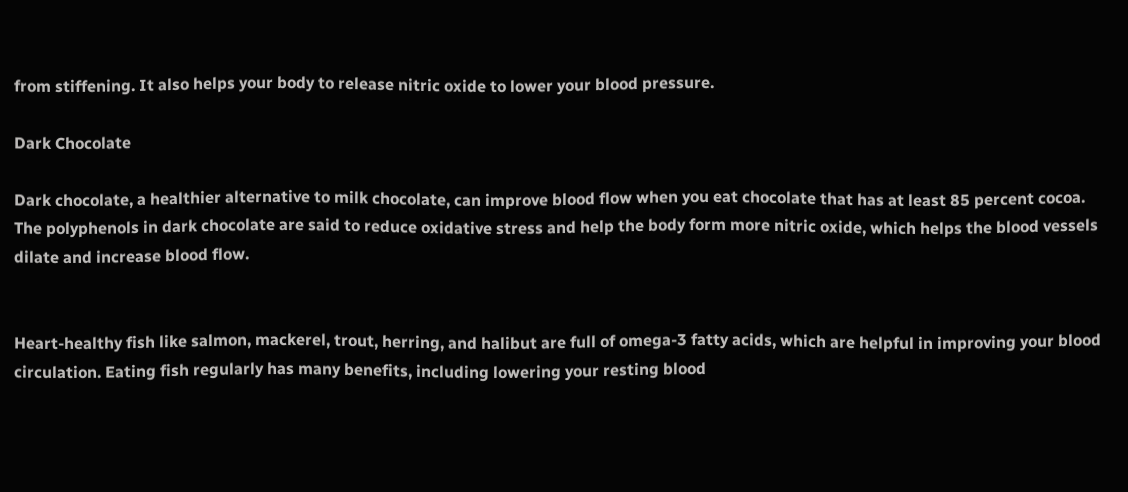from stiffening. It also helps your body to release nitric oxide to lower your blood pressure.

Dark Chocolate

Dark chocolate, a healthier alternative to milk chocolate, can improve blood flow when you eat chocolate that has at least 85 percent cocoa. The polyphenols in dark chocolate are said to reduce oxidative stress and help the body form more nitric oxide, which helps the blood vessels dilate and increase blood flow.


Heart-healthy fish like salmon, mackerel, trout, herring, and halibut are full of omega-3 fatty acids, which are helpful in improving your blood circulation. Eating fish regularly has many benefits, including lowering your resting blood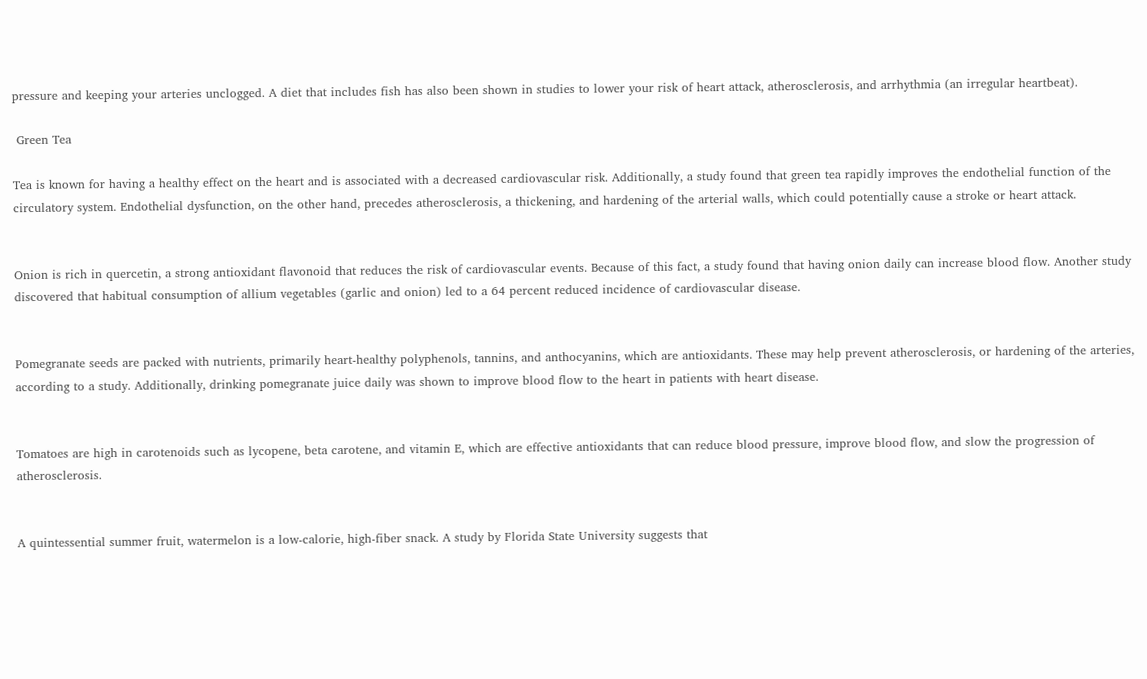pressure and keeping your arteries unclogged. A diet that includes fish has also been shown in studies to lower your risk of heart attack, atherosclerosis, and arrhythmia (an irregular heartbeat).

 Green Tea

Tea is known for having a healthy effect on the heart and is associated with a decreased cardiovascular risk. Additionally, a study found that green tea rapidly improves the endothelial function of the circulatory system. Endothelial dysfunction, on the other hand, precedes atherosclerosis, a thickening, and hardening of the arterial walls, which could potentially cause a stroke or heart attack.


Onion is rich in quercetin, a strong antioxidant flavonoid that reduces the risk of cardiovascular events. Because of this fact, a study found that having onion daily can increase blood flow. Another study discovered that habitual consumption of allium vegetables (garlic and onion) led to a 64 percent reduced incidence of cardiovascular disease.


Pomegranate seeds are packed with nutrients, primarily heart-healthy polyphenols, tannins, and anthocyanins, which are antioxidants. These may help prevent atherosclerosis, or hardening of the arteries, according to a study. Additionally, drinking pomegranate juice daily was shown to improve blood flow to the heart in patients with heart disease.


Tomatoes are high in carotenoids such as lycopene, beta carotene, and vitamin E, which are effective antioxidants that can reduce blood pressure, improve blood flow, and slow the progression of atherosclerosis.


A quintessential summer fruit, watermelon is a low-calorie, high-fiber snack. A study by Florida State University suggests that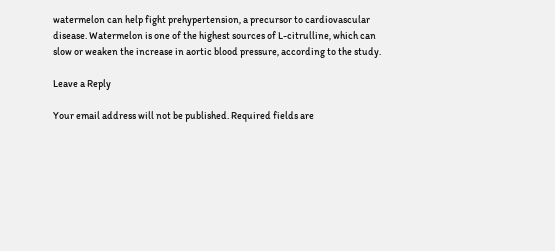watermelon can help fight prehypertension, a precursor to cardiovascular disease. Watermelon is one of the highest sources of L-citrulline, which can slow or weaken the increase in aortic blood pressure, according to the study.

Leave a Reply

Your email address will not be published. Required fields are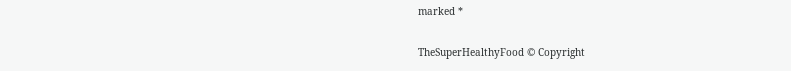marked *

TheSuperHealthyFood © Copyright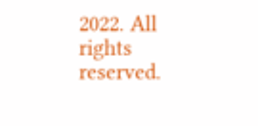2022. All rights reserved.